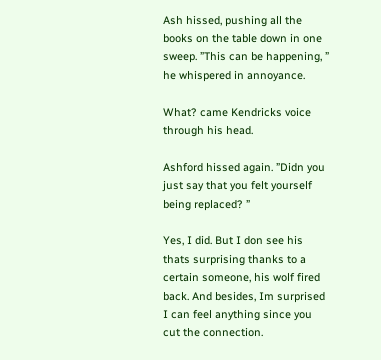Ash hissed, pushing all the books on the table down in one sweep. ”This can be happening, ” he whispered in annoyance.

What? came Kendricks voice through his head.

Ashford hissed again. ”Didn you just say that you felt yourself being replaced? ”

Yes, I did. But I don see his thats surprising thanks to a certain someone, his wolf fired back. And besides, Im surprised I can feel anything since you cut the connection.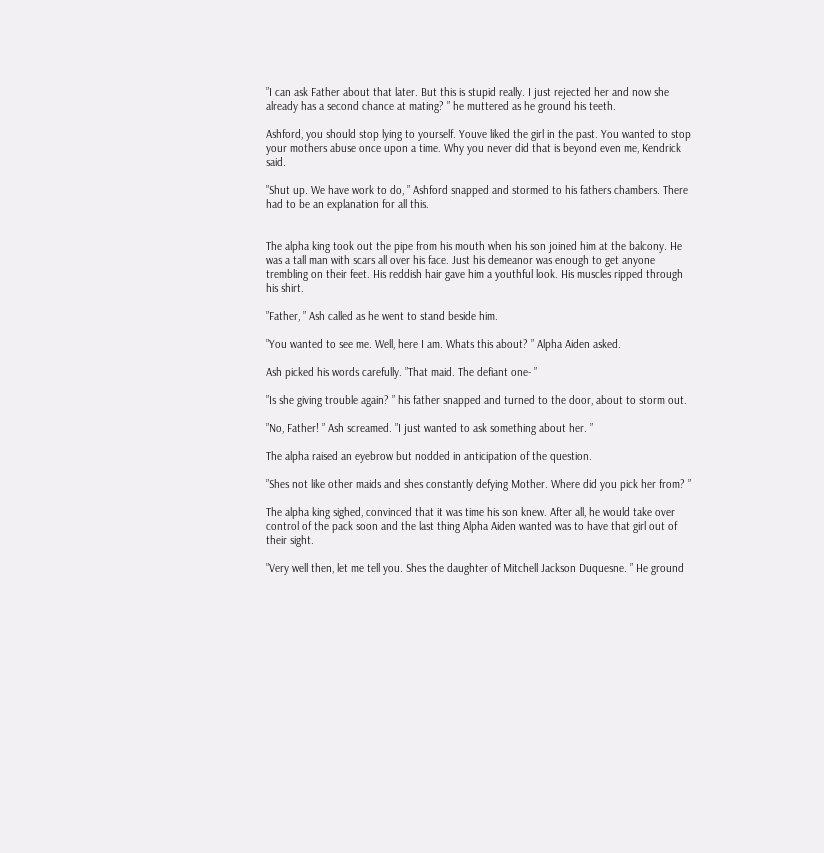”I can ask Father about that later. But this is stupid really. I just rejected her and now she already has a second chance at mating? ” he muttered as he ground his teeth.

Ashford, you should stop lying to yourself. Youve liked the girl in the past. You wanted to stop your mothers abuse once upon a time. Why you never did that is beyond even me, Kendrick said.

”Shut up. We have work to do, ” Ashford snapped and stormed to his fathers chambers. There had to be an explanation for all this.


The alpha king took out the pipe from his mouth when his son joined him at the balcony. He was a tall man with scars all over his face. Just his demeanor was enough to get anyone trembling on their feet. His reddish hair gave him a youthful look. His muscles ripped through his shirt.

”Father, ” Ash called as he went to stand beside him.

”You wanted to see me. Well, here I am. Whats this about? ” Alpha Aiden asked.

Ash picked his words carefully. ”That maid. The defiant one- ”

”Is she giving trouble again? ” his father snapped and turned to the door, about to storm out.

”No, Father! ” Ash screamed. ”I just wanted to ask something about her. ”

The alpha raised an eyebrow but nodded in anticipation of the question.

”Shes not like other maids and shes constantly defying Mother. Where did you pick her from? ”

The alpha king sighed, convinced that it was time his son knew. After all, he would take over control of the pack soon and the last thing Alpha Aiden wanted was to have that girl out of their sight.

”Very well then, let me tell you. Shes the daughter of Mitchell Jackson Duquesne. ” He ground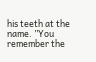his teeth at the name. ”You remember the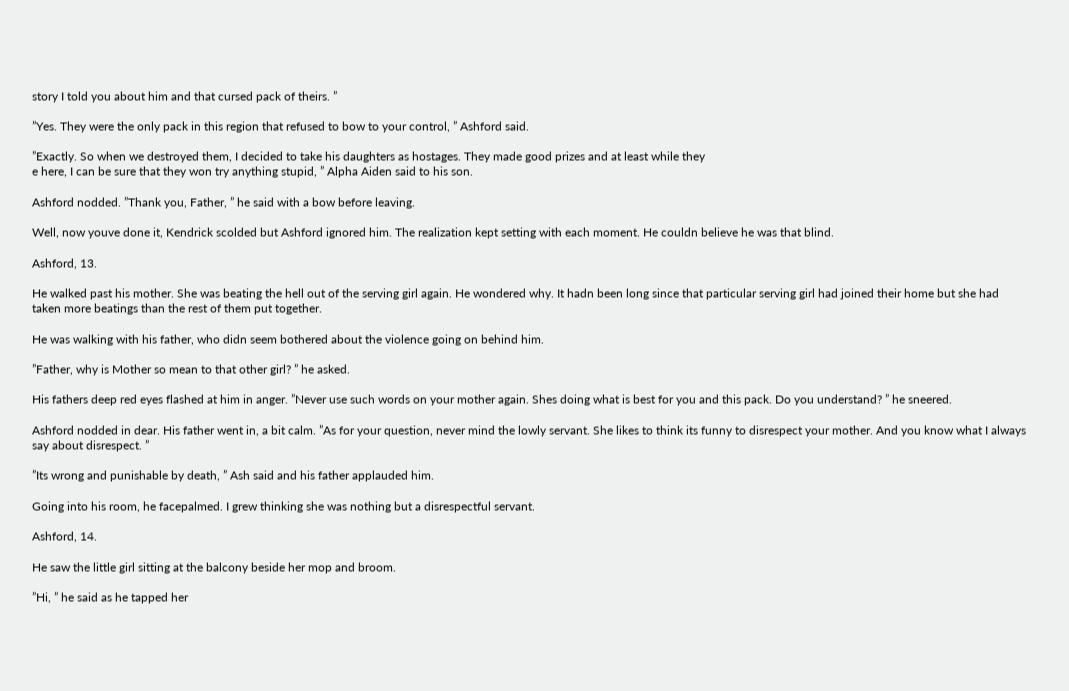story I told you about him and that cursed pack of theirs. ”

”Yes. They were the only pack in this region that refused to bow to your control, ” Ashford said.

”Exactly. So when we destroyed them, I decided to take his daughters as hostages. They made good prizes and at least while they
e here, I can be sure that they won try anything stupid, ” Alpha Aiden said to his son.

Ashford nodded. ”Thank you, Father, ” he said with a bow before leaving.

Well, now youve done it, Kendrick scolded but Ashford ignored him. The realization kept setting with each moment. He couldn believe he was that blind.

Ashford, 13.

He walked past his mother. She was beating the hell out of the serving girl again. He wondered why. It hadn been long since that particular serving girl had joined their home but she had taken more beatings than the rest of them put together.

He was walking with his father, who didn seem bothered about the violence going on behind him.

”Father, why is Mother so mean to that other girl? ” he asked.

His fathers deep red eyes flashed at him in anger. ”Never use such words on your mother again. Shes doing what is best for you and this pack. Do you understand? ” he sneered.

Ashford nodded in dear. His father went in, a bit calm. ”As for your question, never mind the lowly servant. She likes to think its funny to disrespect your mother. And you know what I always say about disrespect. ”

”Its wrong and punishable by death, ” Ash said and his father applauded him.

Going into his room, he facepalmed. I grew thinking she was nothing but a disrespectful servant.

Ashford, 14.

He saw the little girl sitting at the balcony beside her mop and broom.

”Hi, ” he said as he tapped her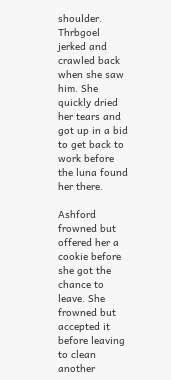shoulder. Thrbgoel jerked and crawled back when she saw him. She quickly dried her tears and got up in a bid to get back to work before the luna found her there.

Ashford frowned but offered her a cookie before she got the chance to leave. She frowned but accepted it before leaving to clean another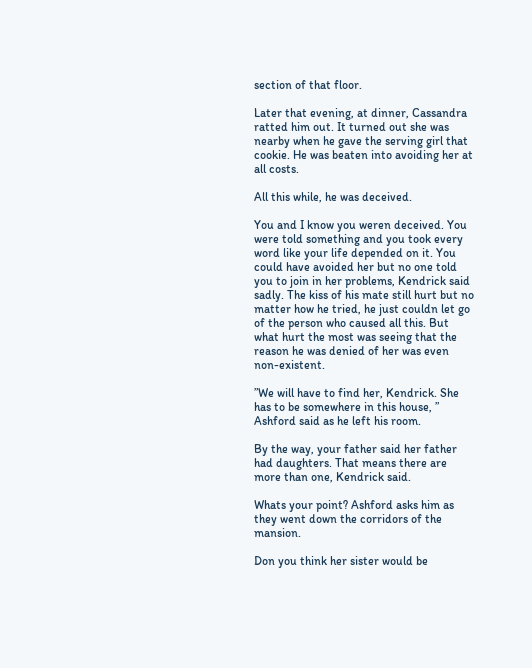section of that floor.

Later that evening, at dinner, Cassandra ratted him out. It turned out she was nearby when he gave the serving girl that cookie. He was beaten into avoiding her at all costs.

All this while, he was deceived.

You and I know you weren deceived. You were told something and you took every word like your life depended on it. You could have avoided her but no one told you to join in her problems, Kendrick said sadly. The kiss of his mate still hurt but no matter how he tried, he just couldn let go of the person who caused all this. But what hurt the most was seeing that the reason he was denied of her was even non-existent.

”We will have to find her, Kendrick. She has to be somewhere in this house, ” Ashford said as he left his room.

By the way, your father said her father had daughters. That means there are more than one, Kendrick said.

Whats your point? Ashford asks him as they went down the corridors of the mansion.

Don you think her sister would be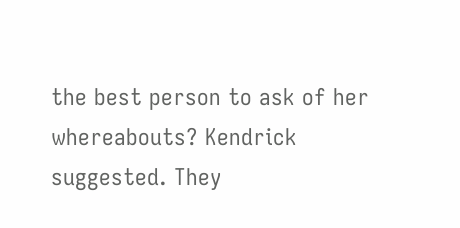the best person to ask of her whereabouts? Kendrick suggested. They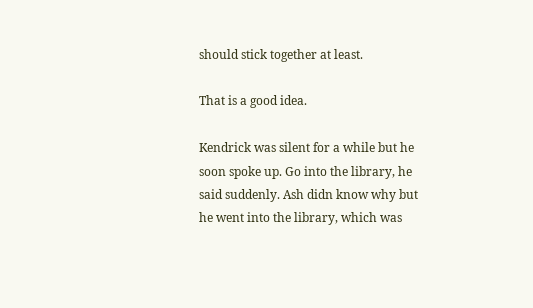should stick together at least.

That is a good idea.

Kendrick was silent for a while but he soon spoke up. Go into the library, he said suddenly. Ash didn know why but he went into the library, which was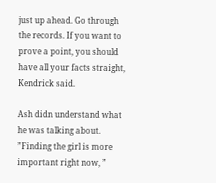just up ahead. Go through the records. If you want to prove a point, you should have all your facts straight, Kendrick said.

Ash didn understand what he was talking about. ”Finding the girl is more important right now, ”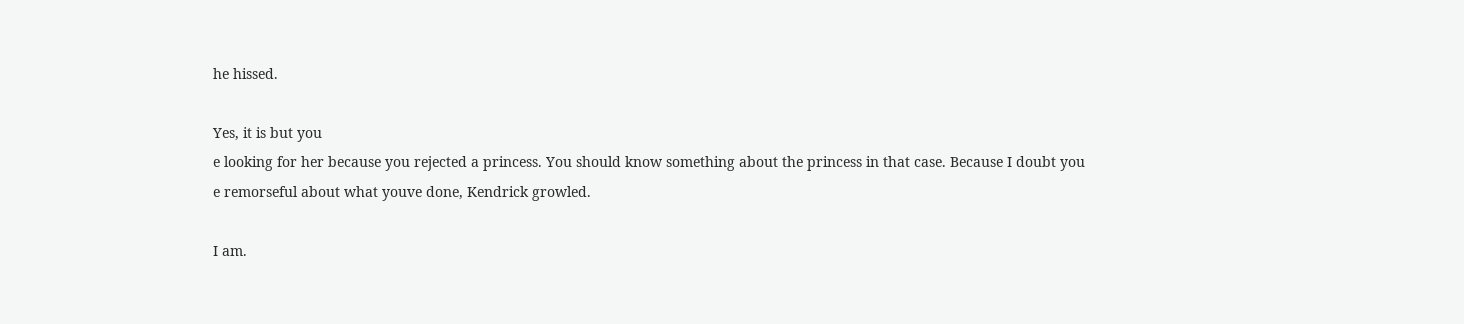he hissed.

Yes, it is but you
e looking for her because you rejected a princess. You should know something about the princess in that case. Because I doubt you
e remorseful about what youve done, Kendrick growled.

I am.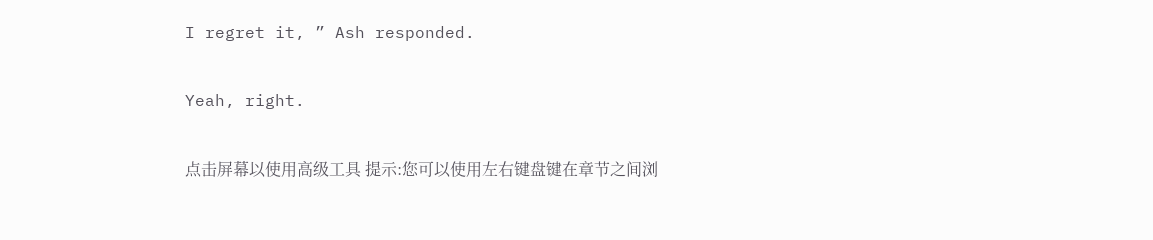I regret it, ” Ash responded.

Yeah, right.

点击屏幕以使用高级工具 提示:您可以使用左右键盘键在章节之间浏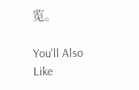览。

You'll Also Like